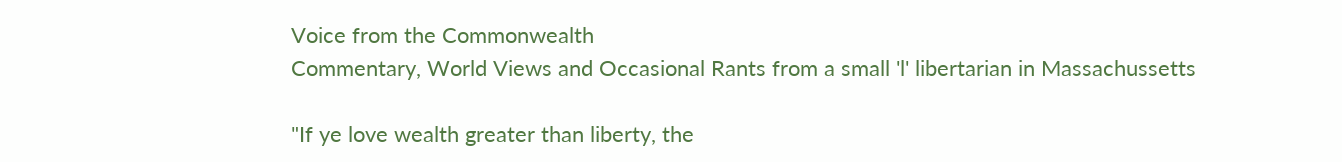Voice from the Commonwealth
Commentary, World Views and Occasional Rants from a small 'l' libertarian in Massachussetts

"If ye love wealth greater than liberty, the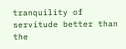tranquility of servitude better than the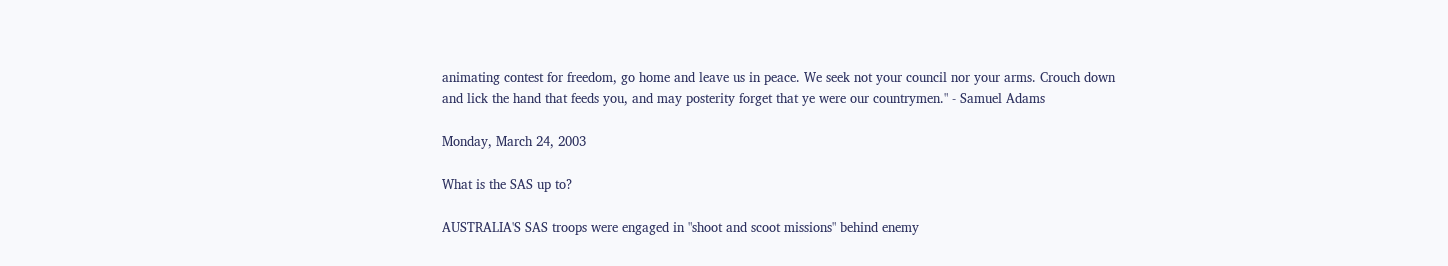animating contest for freedom, go home and leave us in peace. We seek not your council nor your arms. Crouch down and lick the hand that feeds you, and may posterity forget that ye were our countrymen." - Samuel Adams

Monday, March 24, 2003

What is the SAS up to?

AUSTRALIA'S SAS troops were engaged in "shoot and scoot missions" behind enemy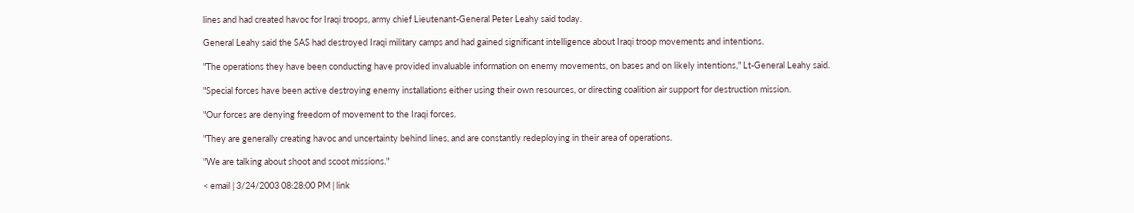lines and had created havoc for Iraqi troops, army chief Lieutenant-General Peter Leahy said today.

General Leahy said the SAS had destroyed Iraqi military camps and had gained significant intelligence about Iraqi troop movements and intentions.

"The operations they have been conducting have provided invaluable information on enemy movements, on bases and on likely intentions," Lt-General Leahy said.

"Special forces have been active destroying enemy installations either using their own resources, or directing coalition air support for destruction mission.

"Our forces are denying freedom of movement to the Iraqi forces.

"They are generally creating havoc and uncertainty behind lines, and are constantly redeploying in their area of operations.

"We are talking about shoot and scoot missions."

< email | 3/24/2003 08:28:00 PM | link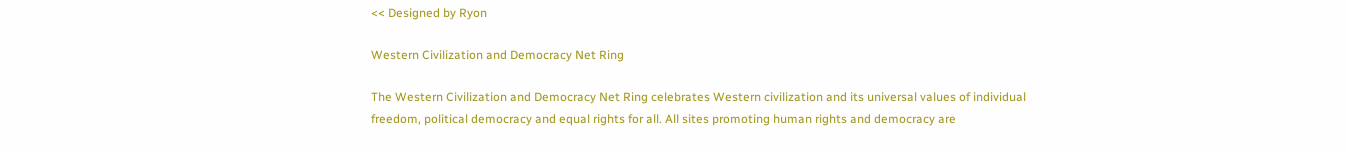<< Designed by Ryon

Western Civilization and Democracy Net Ring

The Western Civilization and Democracy Net Ring celebrates Western civilization and its universal values of individual freedom, political democracy and equal rights for all. All sites promoting human rights and democracy are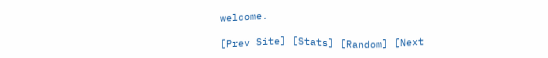welcome.

[Prev Site] [Stats] [Random] [Next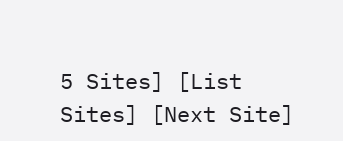5 Sites] [List Sites] [Next Site]